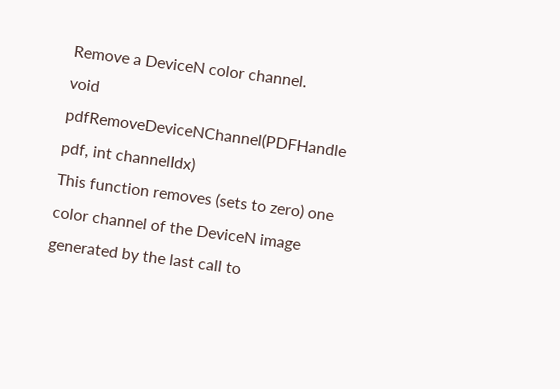Remove a DeviceN color channel.
void pdfRemoveDeviceNChannel(PDFHandle pdf, int channelIdx)
This function removes (sets to zero) one color channel of the DeviceN image generated by the last call to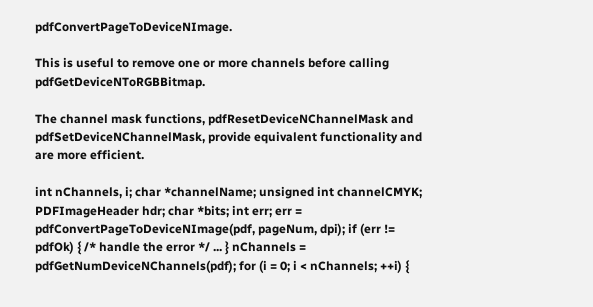pdfConvertPageToDeviceNImage.

This is useful to remove one or more channels before calling pdfGetDeviceNToRGBBitmap.

The channel mask functions, pdfResetDeviceNChannelMask and pdfSetDeviceNChannelMask, provide equivalent functionality and are more efficient.

int nChannels, i; char *channelName; unsigned int channelCMYK; PDFImageHeader hdr; char *bits; int err; err = pdfConvertPageToDeviceNImage(pdf, pageNum, dpi); if (err != pdfOk) { /* handle the error */ ... } nChannels = pdfGetNumDeviceNChannels(pdf); for (i = 0; i < nChannels; ++i) {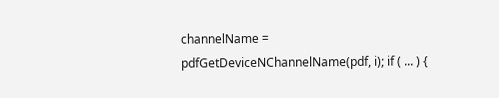channelName = pdfGetDeviceNChannelName(pdf, i); if ( ... ) {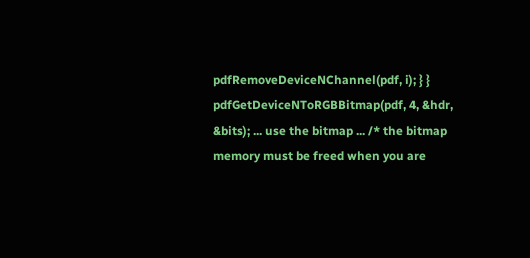pdfRemoveDeviceNChannel(pdf, i); } } pdfGetDeviceNToRGBBitmap(pdf, 4, &hdr, &bits); ... use the bitmap ... /* the bitmap memory must be freed when you are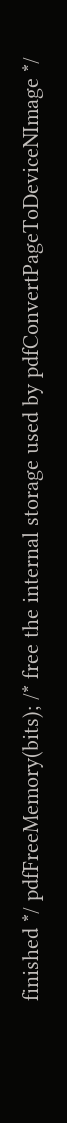finished */ pdfFreeMemory(bits); /* free the internal storage used by pdfConvertPageToDeviceNImage */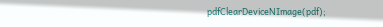pdfClearDeviceNImage(pdf);